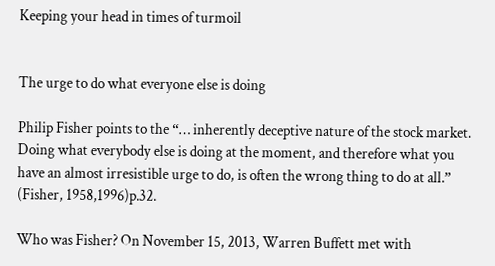Keeping your head in times of turmoil


The urge to do what everyone else is doing

Philip Fisher points to the “… inherently deceptive nature of the stock market. Doing what everybody else is doing at the moment, and therefore what you have an almost irresistible urge to do, is often the wrong thing to do at all.” (Fisher, 1958,1996)p.32.

Who was Fisher? On November 15, 2013, Warren Buffett met with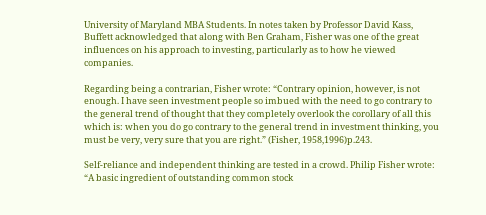University of Maryland MBA Students. In notes taken by Professor David Kass, Buffett acknowledged that along with Ben Graham, Fisher was one of the great influences on his approach to investing, particularly as to how he viewed companies.

Regarding being a contrarian, Fisher wrote: “Contrary opinion, however, is not enough. I have seen investment people so imbued with the need to go contrary to the general trend of thought that they completely overlook the corollary of all this which is: when you do go contrary to the general trend in investment thinking, you must be very, very sure that you are right.” (Fisher, 1958,1996)p.243.

Self-reliance and independent thinking are tested in a crowd. Philip Fisher wrote: “A basic ingredient of outstanding common stock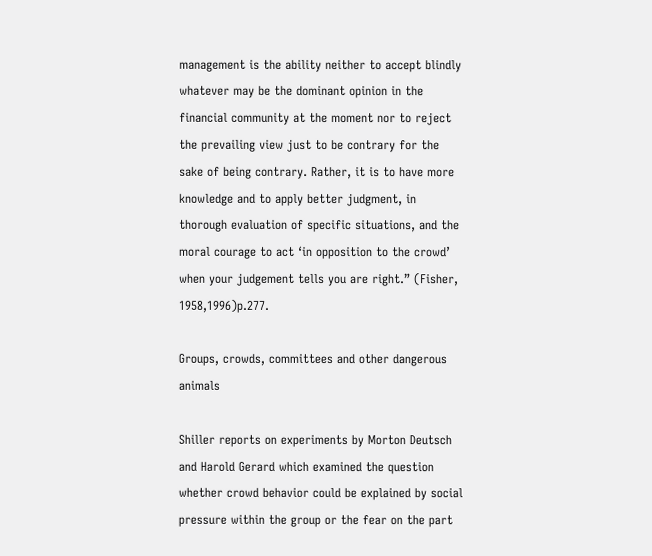management is the ability neither to accept blindly whatever may be the dominant opinion in the financial community at the moment nor to reject the prevailing view just to be contrary for the sake of being contrary. Rather, it is to have more knowledge and to apply better judgment, in thorough evaluation of specific situations, and the moral courage to act ‘in opposition to the crowd’ when your judgement tells you are right.” (Fisher, 1958,1996)p.277.

Groups, crowds, committees and other dangerous animals

Shiller reports on experiments by Morton Deutsch and Harold Gerard which examined the question whether crowd behavior could be explained by social pressure within the group or the fear on the part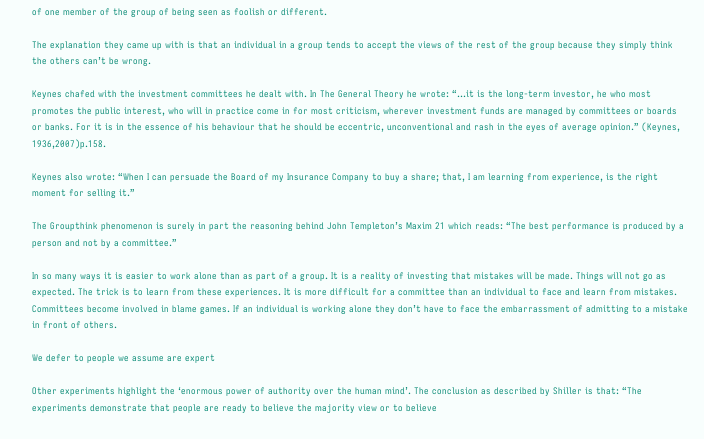of one member of the group of being seen as foolish or different.

The explanation they came up with is that an individual in a group tends to accept the views of the rest of the group because they simply think the others can’t be wrong.

Keynes chafed with the investment committees he dealt with. In The General Theory he wrote: “…it is the long-term investor, he who most promotes the public interest, who will in practice come in for most criticism, wherever investment funds are managed by committees or boards or banks. For it is in the essence of his behaviour that he should be eccentric, unconventional and rash in the eyes of average opinion.” (Keynes, 1936,2007)p.158.

Keynes also wrote: “When I can persuade the Board of my Insurance Company to buy a share; that, I am learning from experience, is the right moment for selling it.”

The Groupthink phenomenon is surely in part the reasoning behind John Templeton’s Maxim 21 which reads: “The best performance is produced by a person and not by a committee.”

In so many ways it is easier to work alone than as part of a group. It is a reality of investing that mistakes will be made. Things will not go as expected. The trick is to learn from these experiences. It is more difficult for a committee than an individual to face and learn from mistakes. Committees become involved in blame games. If an individual is working alone they don’t have to face the embarrassment of admitting to a mistake in front of others.

We defer to people we assume are expert

Other experiments highlight the ‘enormous power of authority over the human mind’. The conclusion as described by Shiller is that: “The experiments demonstrate that people are ready to believe the majority view or to believe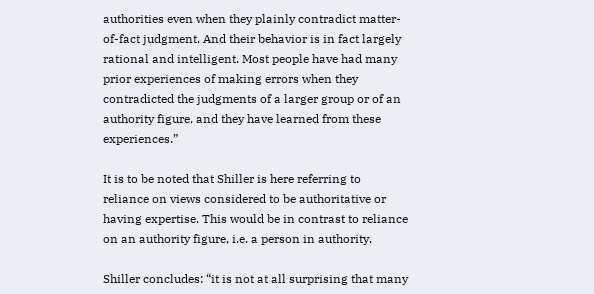authorities even when they plainly contradict matter-of-fact judgment. And their behavior is in fact largely rational and intelligent. Most people have had many prior experiences of making errors when they contradicted the judgments of a larger group or of an authority figure, and they have learned from these experiences.”

It is to be noted that Shiller is here referring to reliance on views considered to be authoritative or having expertise. This would be in contrast to reliance on an authority figure, i.e. a person in authority.

Shiller concludes: “it is not at all surprising that many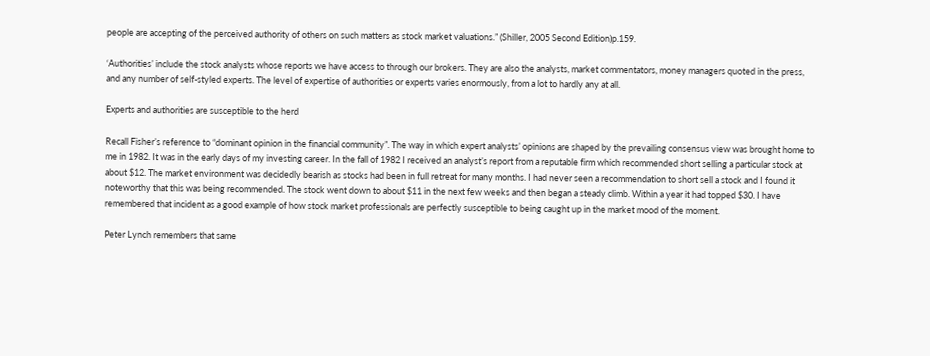people are accepting of the perceived authority of others on such matters as stock market valuations.” (Shiller, 2005 Second Edition)p.159.

‘Authorities’ include the stock analysts whose reports we have access to through our brokers. They are also the analysts, market commentators, money managers quoted in the press, and any number of self-styled experts. The level of expertise of authorities or experts varies enormously, from a lot to hardly any at all.

Experts and authorities are susceptible to the herd

Recall Fisher’s reference to “dominant opinion in the financial community”. The way in which expert analysts’ opinions are shaped by the prevailing consensus view was brought home to me in 1982. It was in the early days of my investing career. In the fall of 1982 I received an analyst’s report from a reputable firm which recommended short selling a particular stock at about $12. The market environment was decidedly bearish as stocks had been in full retreat for many months. I had never seen a recommendation to short sell a stock and I found it noteworthy that this was being recommended. The stock went down to about $11 in the next few weeks and then began a steady climb. Within a year it had topped $30. I have remembered that incident as a good example of how stock market professionals are perfectly susceptible to being caught up in the market mood of the moment.

Peter Lynch remembers that same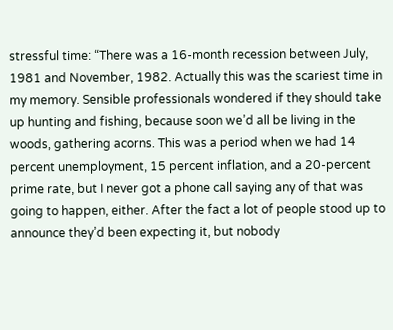stressful time: “There was a 16-month recession between July, 1981 and November, 1982. Actually this was the scariest time in my memory. Sensible professionals wondered if they should take up hunting and fishing, because soon we’d all be living in the woods, gathering acorns. This was a period when we had 14 percent unemployment, 15 percent inflation, and a 20-percent prime rate, but I never got a phone call saying any of that was going to happen, either. After the fact a lot of people stood up to announce they’d been expecting it, but nobody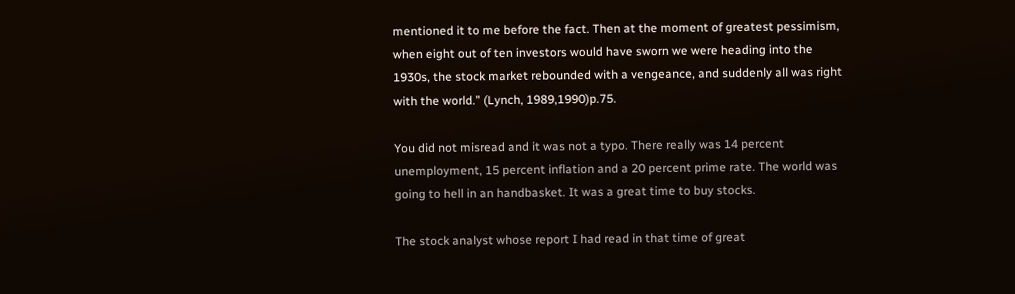mentioned it to me before the fact. Then at the moment of greatest pessimism, when eight out of ten investors would have sworn we were heading into the 1930s, the stock market rebounded with a vengeance, and suddenly all was right with the world.” (Lynch, 1989,1990)p.75.

You did not misread and it was not a typo. There really was 14 percent unemployment, 15 percent inflation and a 20 percent prime rate. The world was going to hell in an handbasket. It was a great time to buy stocks.

The stock analyst whose report I had read in that time of great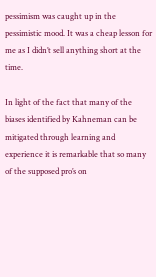pessimism was caught up in the pessimistic mood. It was a cheap lesson for me as I didn’t sell anything short at the time.

In light of the fact that many of the biases identified by Kahneman can be mitigated through learning and experience it is remarkable that so many of the supposed pro’s on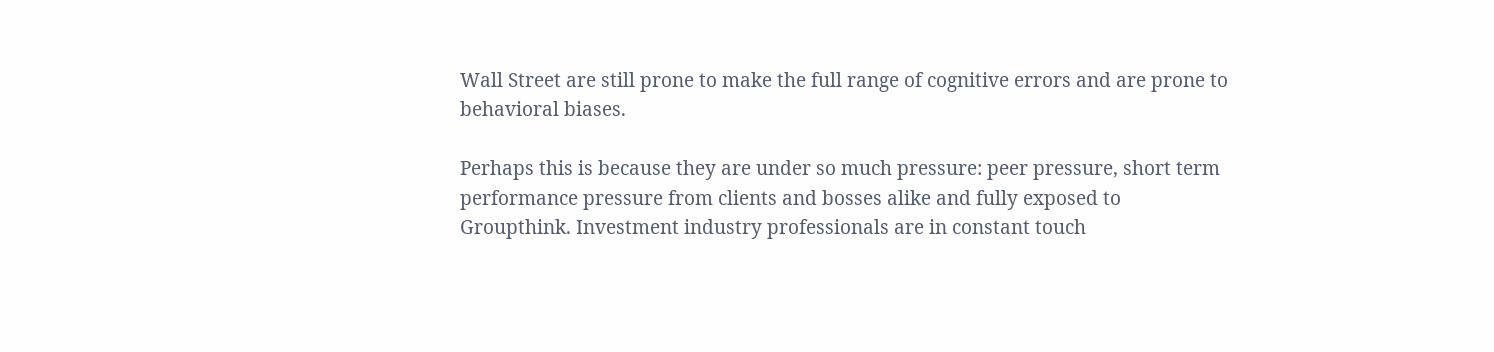Wall Street are still prone to make the full range of cognitive errors and are prone to behavioral biases.

Perhaps this is because they are under so much pressure: peer pressure, short term performance pressure from clients and bosses alike and fully exposed to Groupthink. Investment industry professionals are in constant touch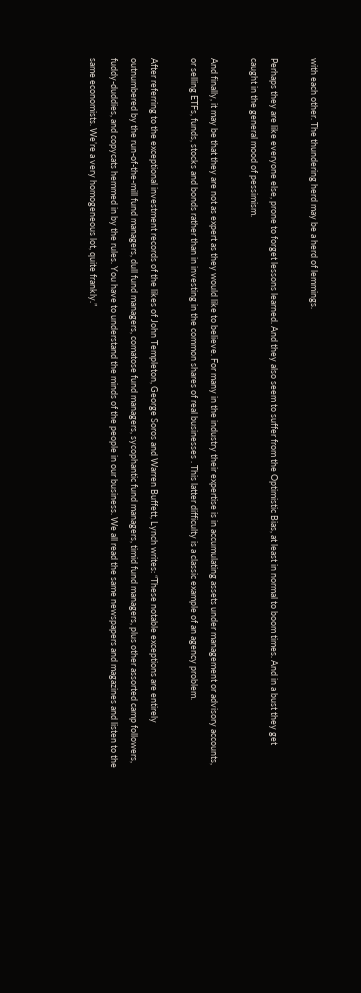with each other. The thundering herd may be a herd of lemmings.

Perhaps they are like everyone else, prone to forget lessons learned. And they also seem to suffer from the Optimistic Bias, at least in normal to boom times. And in a bust they get caught in the general mood of pessimism.

And finally, it may be that they are not as expert as they would like to believe. For many in the industry their expertise is in accumulating assets under management or advisory accounts, or selling ETFs, funds, stocks and bonds rather than in investing in the common shares of real businesses . This latter difficulty is a classic example of an agency problem.

After referring to the exceptional investment records of the likes of John Templeton, George Soros and Warren Buffett, Lynch writes: “These notable exceptions are entirely outnumbered by the run-of-the-mill fund managers, dull fund managers, comatose fund managers, sycophantic fund managers, timid fund managers, plus other assorted camp followers, fuddy-duddies, and copycats hemmed in by the rules. You have to understand the minds of the people in our business. We all read the same newspapers and magazines and listen to the same economists. We’re a very homogeneous lot, quite frankly.”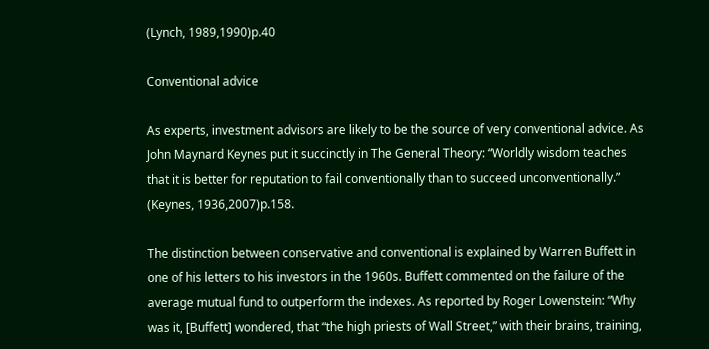(Lynch, 1989,1990)p.40

Conventional advice

As experts, investment advisors are likely to be the source of very conventional advice. As John Maynard Keynes put it succinctly in The General Theory: “Worldly wisdom teaches that it is better for reputation to fail conventionally than to succeed unconventionally.” (Keynes, 1936,2007)p.158.

The distinction between conservative and conventional is explained by Warren Buffett in one of his letters to his investors in the 1960s. Buffett commented on the failure of the average mutual fund to outperform the indexes. As reported by Roger Lowenstein: “Why was it, [Buffett] wondered, that “the high priests of Wall Street,” with their brains, training,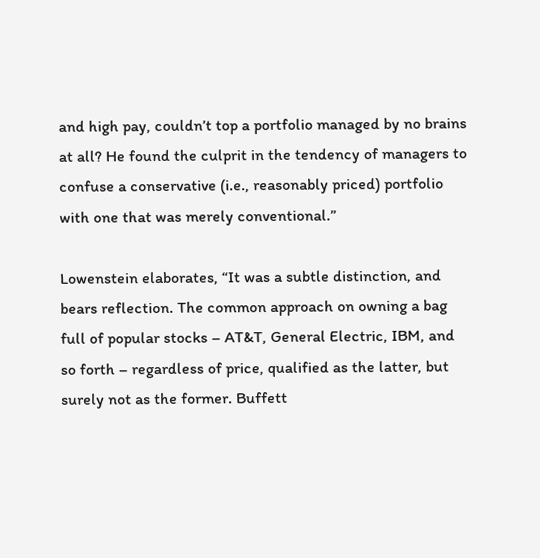and high pay, couldn’t top a portfolio managed by no brains at all? He found the culprit in the tendency of managers to confuse a conservative (i.e., reasonably priced) portfolio with one that was merely conventional.”

Lowenstein elaborates, “It was a subtle distinction, and bears reflection. The common approach on owning a bag full of popular stocks – AT&T, General Electric, IBM, and so forth – regardless of price, qualified as the latter, but surely not as the former. Buffett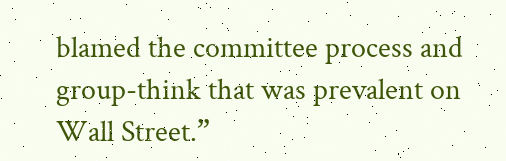blamed the committee process and group-think that was prevalent on Wall Street.”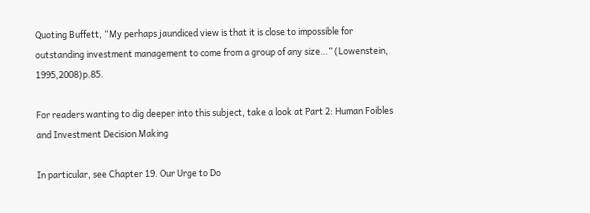Quoting Buffett, “My perhaps jaundiced view is that it is close to impossible for outstanding investment management to come from a group of any size…” (Lowenstein, 1995,2008)p.85.

For readers wanting to dig deeper into this subject, take a look at Part 2: Human Foibles and Investment Decision Making

In particular, see Chapter 19. Our Urge to Do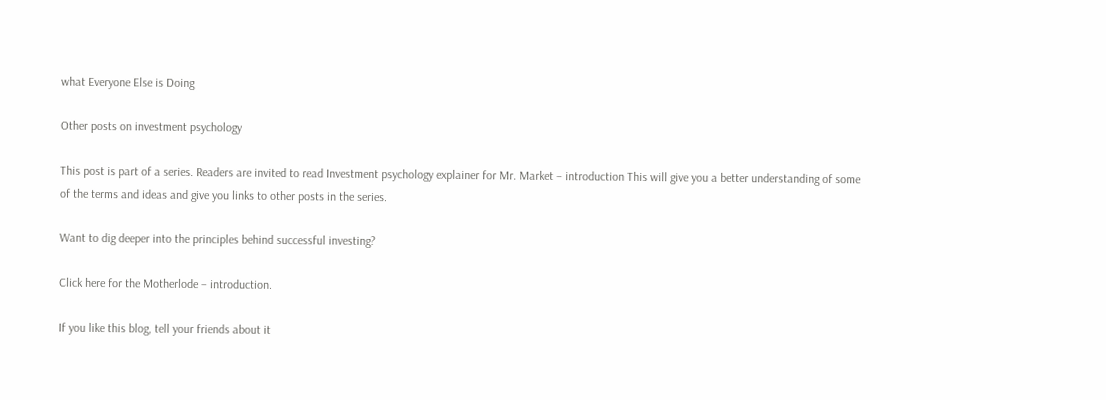what Everyone Else is Doing

Other posts on investment psychology

This post is part of a series. Readers are invited to read Investment psychology explainer for Mr. Market – introduction This will give you a better understanding of some of the terms and ideas and give you links to other posts in the series.

Want to dig deeper into the principles behind successful investing?

Click here for the Motherlode – introduction.

If you like this blog, tell your friends about it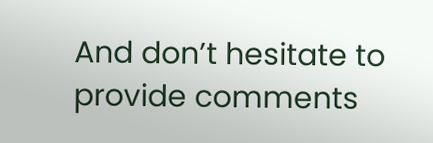And don’t hesitate to provide comments